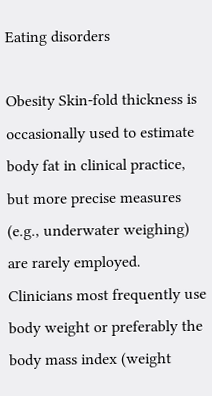Eating disorders

Obesity Skin-fold thickness is occasionally used to estimate body fat in clinical practice, but more precise measures (e.g., underwater weighing) are rarely employed. Clinicians most frequently use body weight or preferably the body mass index (weight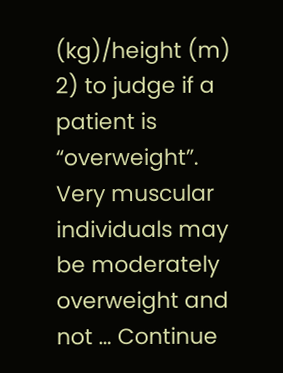(kg)/height (m) 2) to judge if a patient is “overweight”. Very muscular individuals may be moderately overweight and not … Continue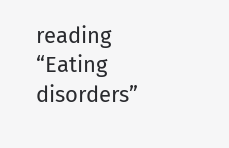reading “Eating disorders”